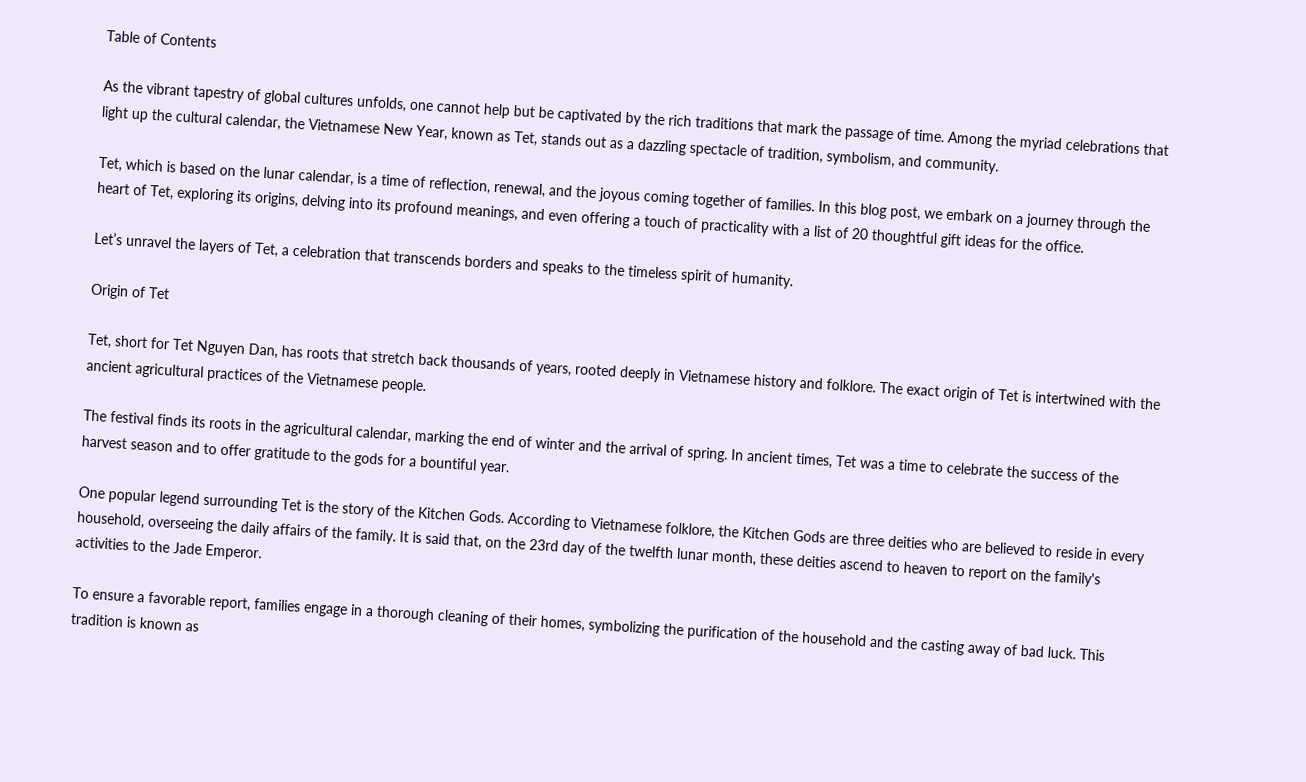Table of Contents

As the vibrant tapestry of global cultures unfolds, one cannot help but be captivated by the rich traditions that mark the passage of time. Among the myriad celebrations that light up the cultural calendar, the Vietnamese New Year, known as Tet, stands out as a dazzling spectacle of tradition, symbolism, and community.

Tet, which is based on the lunar calendar, is a time of reflection, renewal, and the joyous coming together of families. In this blog post, we embark on a journey through the heart of Tet, exploring its origins, delving into its profound meanings, and even offering a touch of practicality with a list of 20 thoughtful gift ideas for the office.

Let’s unravel the layers of Tet, a celebration that transcends borders and speaks to the timeless spirit of humanity.

Origin of Tet

Tet, short for Tet Nguyen Dan, has roots that stretch back thousands of years, rooted deeply in Vietnamese history and folklore. The exact origin of Tet is intertwined with the ancient agricultural practices of the Vietnamese people.

The festival finds its roots in the agricultural calendar, marking the end of winter and the arrival of spring. In ancient times, Tet was a time to celebrate the success of the harvest season and to offer gratitude to the gods for a bountiful year.

One popular legend surrounding Tet is the story of the Kitchen Gods. According to Vietnamese folklore, the Kitchen Gods are three deities who are believed to reside in every household, overseeing the daily affairs of the family. It is said that, on the 23rd day of the twelfth lunar month, these deities ascend to heaven to report on the family's activities to the Jade Emperor.

To ensure a favorable report, families engage in a thorough cleaning of their homes, symbolizing the purification of the household and the casting away of bad luck. This tradition is known as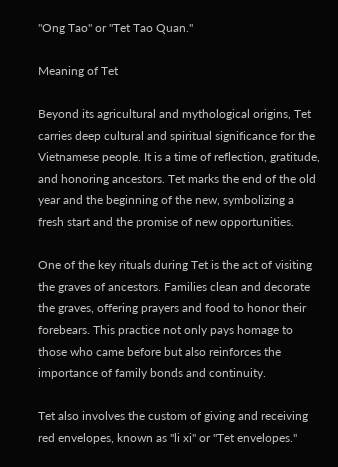"Ong Tao" or "Tet Tao Quan."

Meaning of Tet

Beyond its agricultural and mythological origins, Tet carries deep cultural and spiritual significance for the Vietnamese people. It is a time of reflection, gratitude, and honoring ancestors. Tet marks the end of the old year and the beginning of the new, symbolizing a fresh start and the promise of new opportunities.

One of the key rituals during Tet is the act of visiting the graves of ancestors. Families clean and decorate the graves, offering prayers and food to honor their forebears. This practice not only pays homage to those who came before but also reinforces the importance of family bonds and continuity.

Tet also involves the custom of giving and receiving red envelopes, known as "li xi" or "Tet envelopes."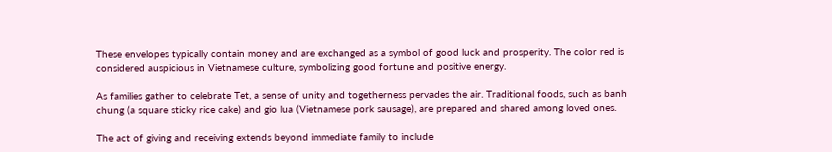These envelopes typically contain money and are exchanged as a symbol of good luck and prosperity. The color red is considered auspicious in Vietnamese culture, symbolizing good fortune and positive energy.

As families gather to celebrate Tet, a sense of unity and togetherness pervades the air. Traditional foods, such as banh chung (a square sticky rice cake) and gio lua (Vietnamese pork sausage), are prepared and shared among loved ones.

The act of giving and receiving extends beyond immediate family to include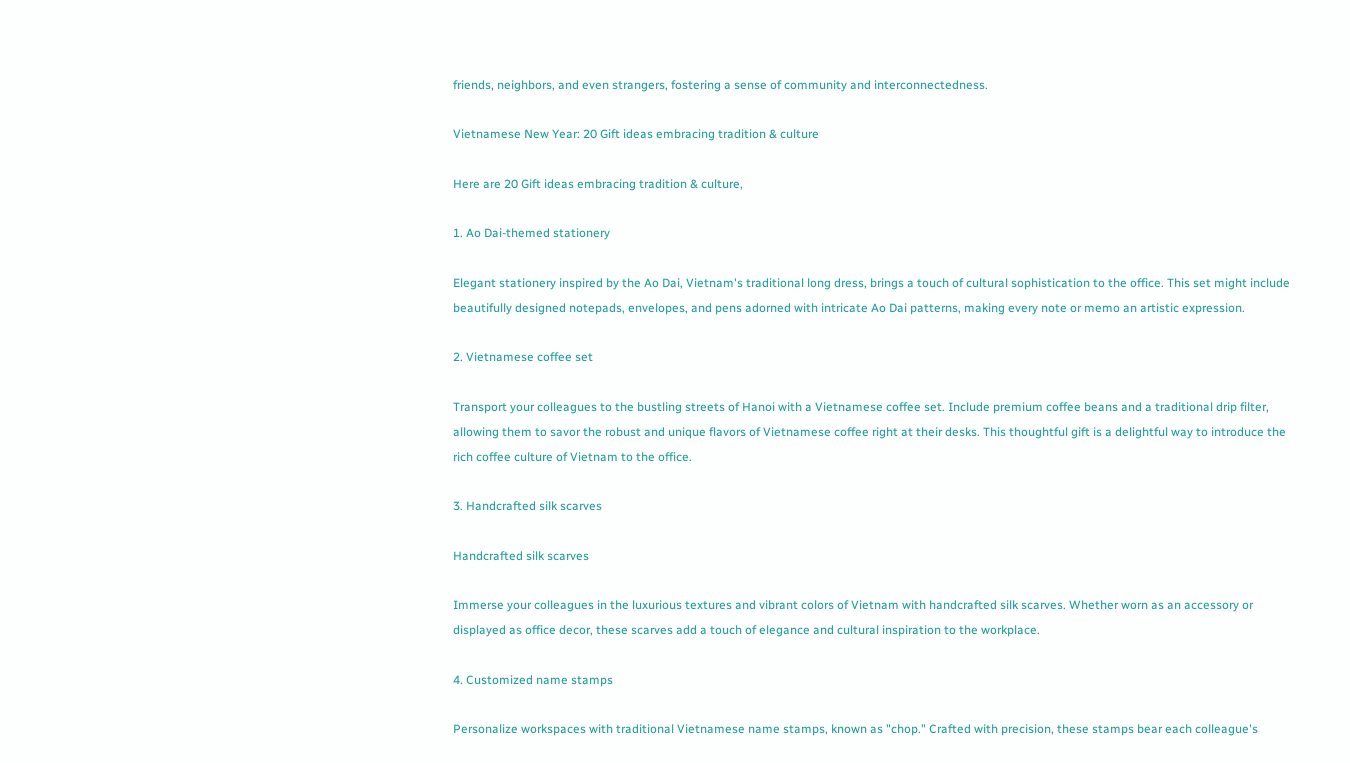friends, neighbors, and even strangers, fostering a sense of community and interconnectedness.

Vietnamese New Year: 20 Gift ideas embracing tradition & culture

Here are 20 Gift ideas embracing tradition & culture,

1. Ao Dai-themed stationery

Elegant stationery inspired by the Ao Dai, Vietnam's traditional long dress, brings a touch of cultural sophistication to the office. This set might include beautifully designed notepads, envelopes, and pens adorned with intricate Ao Dai patterns, making every note or memo an artistic expression.

2. Vietnamese coffee set

Transport your colleagues to the bustling streets of Hanoi with a Vietnamese coffee set. Include premium coffee beans and a traditional drip filter, allowing them to savor the robust and unique flavors of Vietnamese coffee right at their desks. This thoughtful gift is a delightful way to introduce the rich coffee culture of Vietnam to the office.

3. Handcrafted silk scarves

Handcrafted silk scarves

Immerse your colleagues in the luxurious textures and vibrant colors of Vietnam with handcrafted silk scarves. Whether worn as an accessory or displayed as office decor, these scarves add a touch of elegance and cultural inspiration to the workplace.

4. Customized name stamps

Personalize workspaces with traditional Vietnamese name stamps, known as "chop." Crafted with precision, these stamps bear each colleague's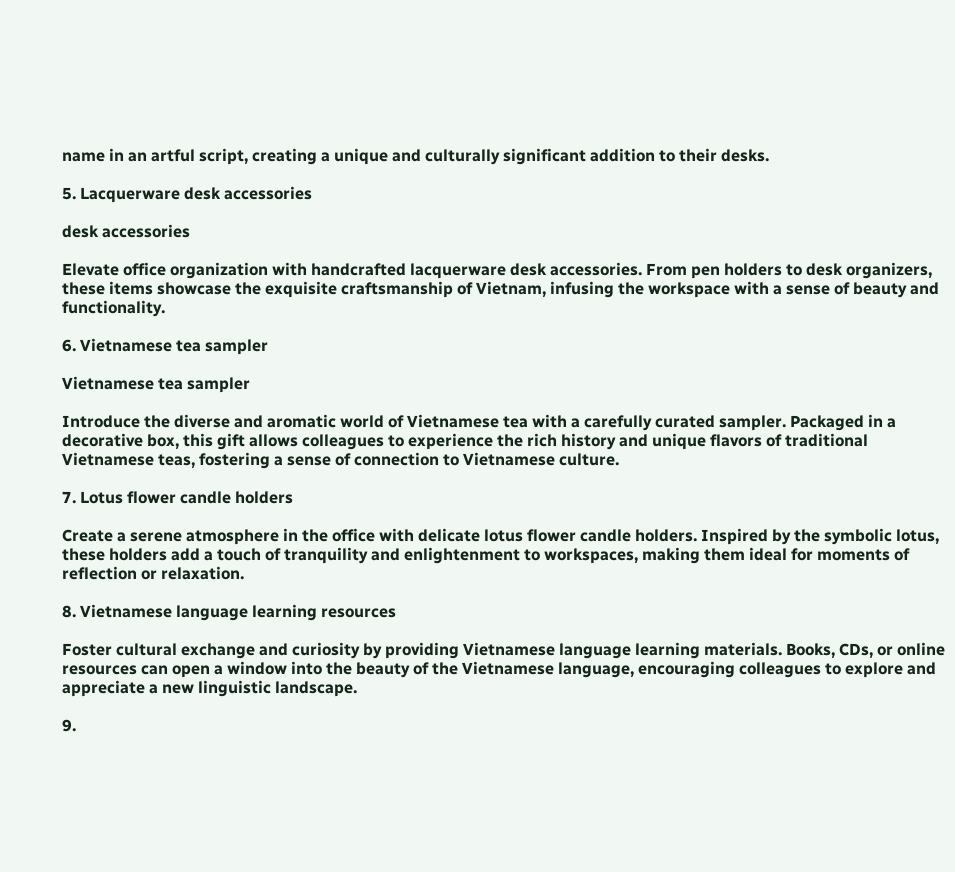name in an artful script, creating a unique and culturally significant addition to their desks.

5. Lacquerware desk accessories

desk accessories

Elevate office organization with handcrafted lacquerware desk accessories. From pen holders to desk organizers, these items showcase the exquisite craftsmanship of Vietnam, infusing the workspace with a sense of beauty and functionality.

6. Vietnamese tea sampler

Vietnamese tea sampler

Introduce the diverse and aromatic world of Vietnamese tea with a carefully curated sampler. Packaged in a decorative box, this gift allows colleagues to experience the rich history and unique flavors of traditional Vietnamese teas, fostering a sense of connection to Vietnamese culture.

7. Lotus flower candle holders

Create a serene atmosphere in the office with delicate lotus flower candle holders. Inspired by the symbolic lotus, these holders add a touch of tranquility and enlightenment to workspaces, making them ideal for moments of reflection or relaxation.

8. Vietnamese language learning resources

Foster cultural exchange and curiosity by providing Vietnamese language learning materials. Books, CDs, or online resources can open a window into the beauty of the Vietnamese language, encouraging colleagues to explore and appreciate a new linguistic landscape.

9.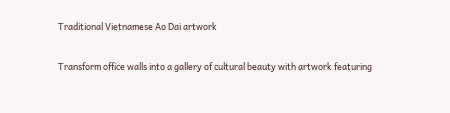Traditional Vietnamese Ao Dai artwork

Transform office walls into a gallery of cultural beauty with artwork featuring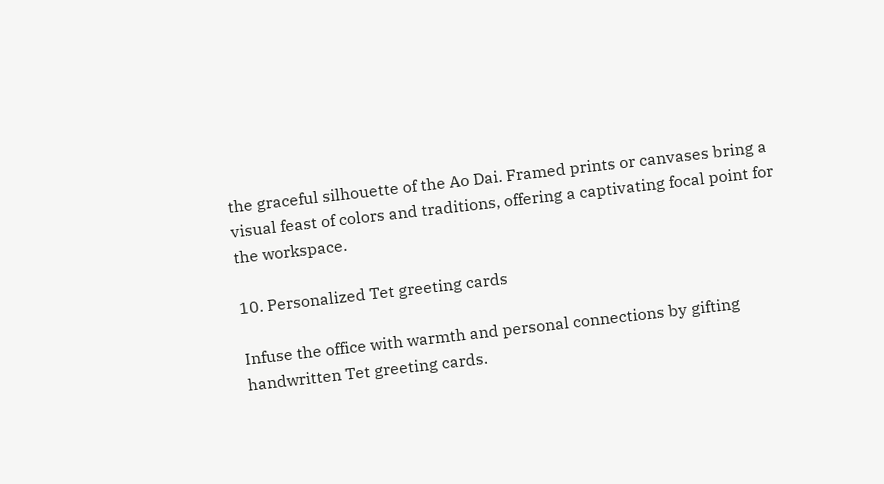the graceful silhouette of the Ao Dai. Framed prints or canvases bring a visual feast of colors and traditions, offering a captivating focal point for the workspace.

10. Personalized Tet greeting cards

Infuse the office with warmth and personal connections by gifting handwritten Tet greeting cards.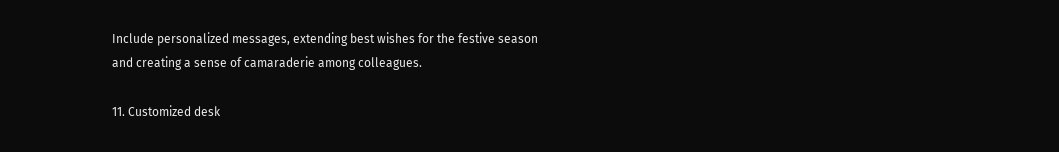Include personalized messages, extending best wishes for the festive season and creating a sense of camaraderie among colleagues.

11. Customized desk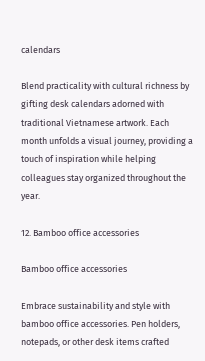calendars

Blend practicality with cultural richness by gifting desk calendars adorned with traditional Vietnamese artwork. Each month unfolds a visual journey, providing a touch of inspiration while helping colleagues stay organized throughout the year.

12. Bamboo office accessories

Bamboo office accessories

Embrace sustainability and style with bamboo office accessories. Pen holders, notepads, or other desk items crafted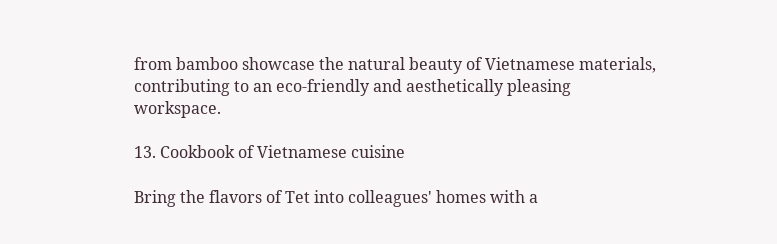from bamboo showcase the natural beauty of Vietnamese materials, contributing to an eco-friendly and aesthetically pleasing workspace.

13. Cookbook of Vietnamese cuisine

Bring the flavors of Tet into colleagues' homes with a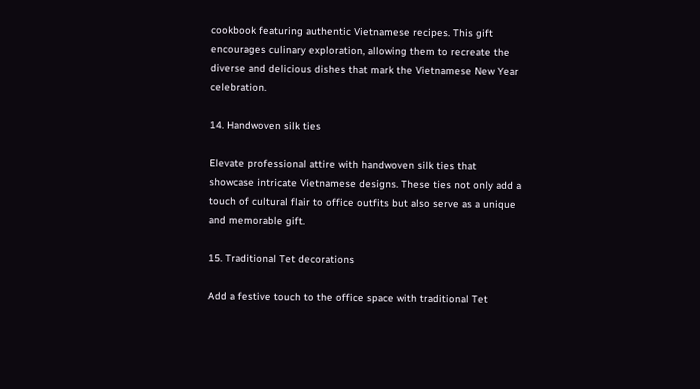cookbook featuring authentic Vietnamese recipes. This gift encourages culinary exploration, allowing them to recreate the diverse and delicious dishes that mark the Vietnamese New Year celebration.

14. Handwoven silk ties

Elevate professional attire with handwoven silk ties that showcase intricate Vietnamese designs. These ties not only add a touch of cultural flair to office outfits but also serve as a unique and memorable gift.

15. Traditional Tet decorations

Add a festive touch to the office space with traditional Tet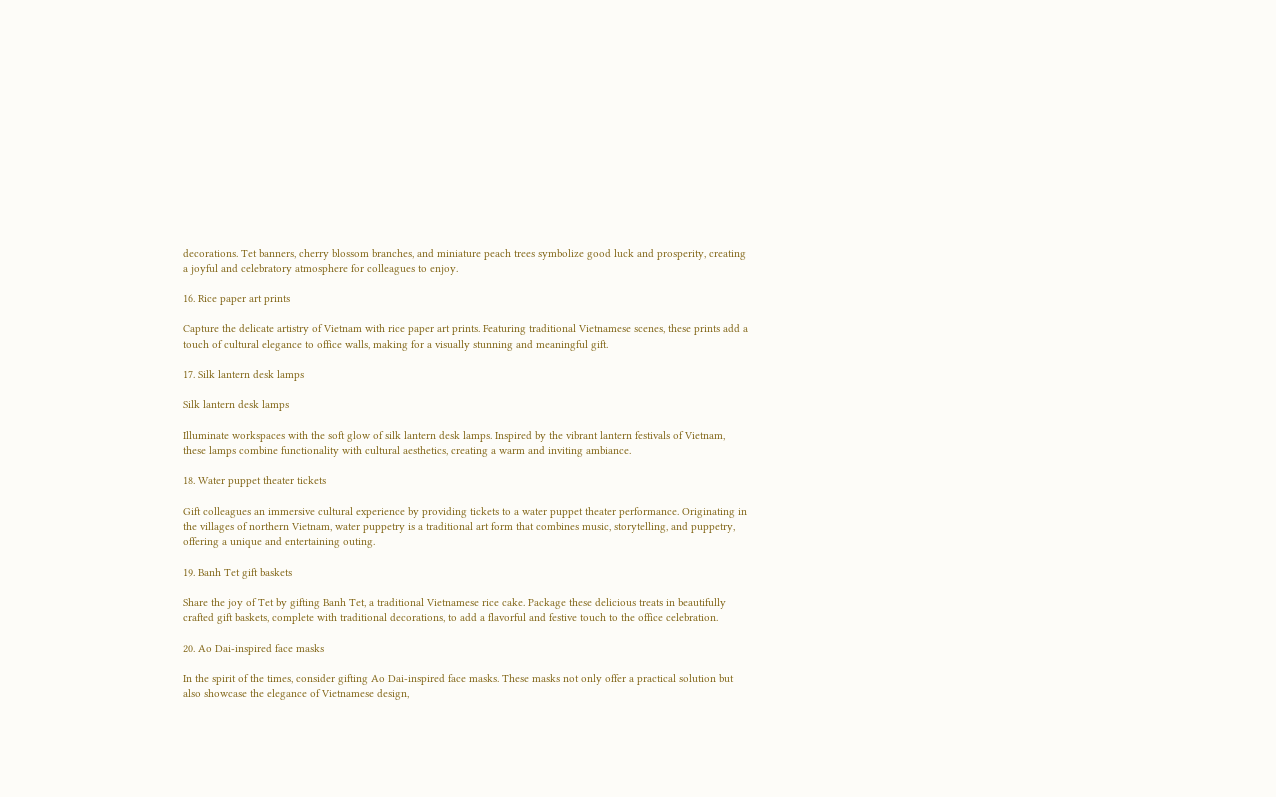decorations. Tet banners, cherry blossom branches, and miniature peach trees symbolize good luck and prosperity, creating a joyful and celebratory atmosphere for colleagues to enjoy.

16. Rice paper art prints

Capture the delicate artistry of Vietnam with rice paper art prints. Featuring traditional Vietnamese scenes, these prints add a touch of cultural elegance to office walls, making for a visually stunning and meaningful gift.

17. Silk lantern desk lamps

Silk lantern desk lamps

Illuminate workspaces with the soft glow of silk lantern desk lamps. Inspired by the vibrant lantern festivals of Vietnam, these lamps combine functionality with cultural aesthetics, creating a warm and inviting ambiance.

18. Water puppet theater tickets

Gift colleagues an immersive cultural experience by providing tickets to a water puppet theater performance. Originating in the villages of northern Vietnam, water puppetry is a traditional art form that combines music, storytelling, and puppetry, offering a unique and entertaining outing.

19. Banh Tet gift baskets

Share the joy of Tet by gifting Banh Tet, a traditional Vietnamese rice cake. Package these delicious treats in beautifully crafted gift baskets, complete with traditional decorations, to add a flavorful and festive touch to the office celebration.

20. Ao Dai-inspired face masks

In the spirit of the times, consider gifting Ao Dai-inspired face masks. These masks not only offer a practical solution but also showcase the elegance of Vietnamese design,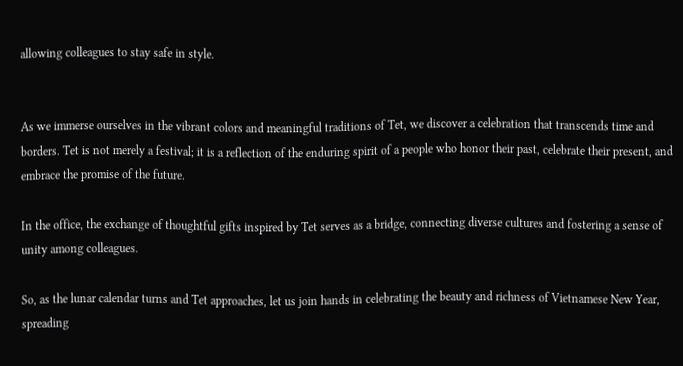allowing colleagues to stay safe in style.


As we immerse ourselves in the vibrant colors and meaningful traditions of Tet, we discover a celebration that transcends time and borders. Tet is not merely a festival; it is a reflection of the enduring spirit of a people who honor their past, celebrate their present, and embrace the promise of the future.

In the office, the exchange of thoughtful gifts inspired by Tet serves as a bridge, connecting diverse cultures and fostering a sense of unity among colleagues.

So, as the lunar calendar turns and Tet approaches, let us join hands in celebrating the beauty and richness of Vietnamese New Year, spreading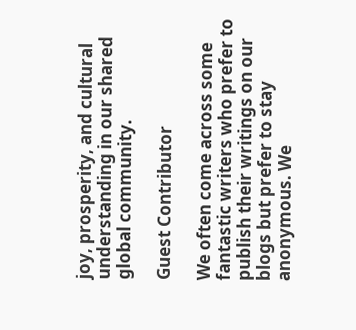joy, prosperity, and cultural understanding in our shared global community.

Guest Contributor

We often come across some fantastic writers who prefer to publish their writings on our blogs but prefer to stay anonymous. We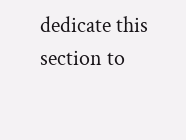dedicate this section to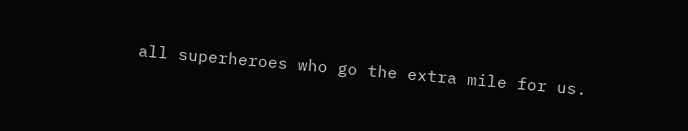all superheroes who go the extra mile for us.